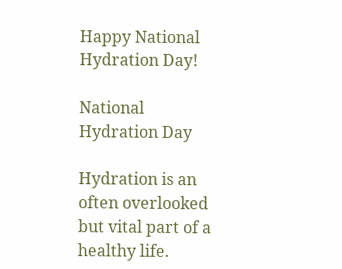Happy National Hydration Day!

National Hydration Day

Hydration is an often overlooked but vital part of a healthy life.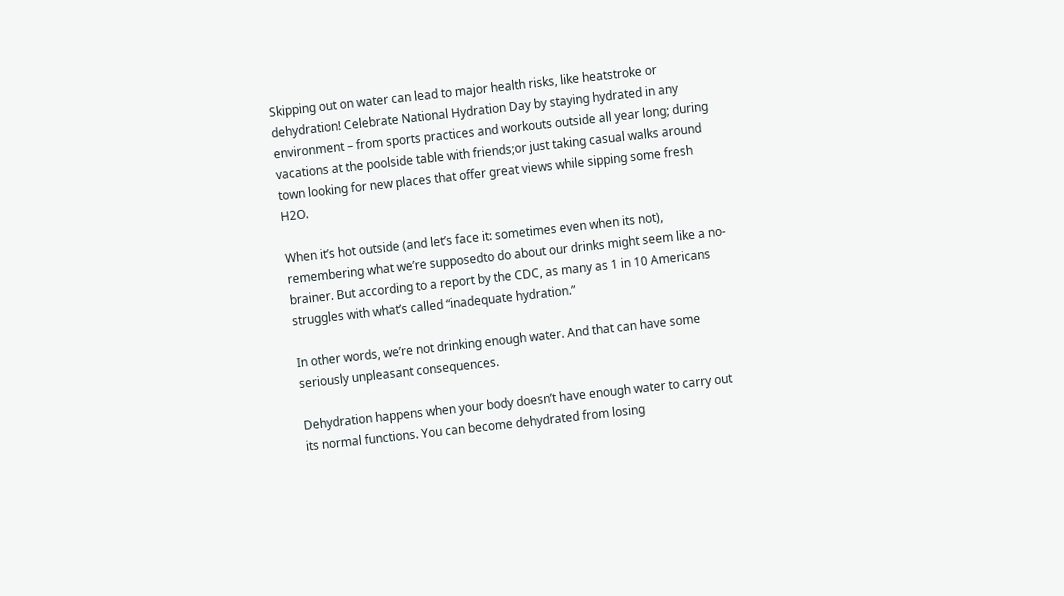Skipping out on water can lead to major health risks, like heatstroke or dehydration! Celebrate National Hydration Day by staying hydrated in any environment – from sports practices and workouts outside all year long; during vacations at the poolside table with friends;or just taking casual walks around town looking for new places that offer great views while sipping some fresh H2O.

When it’s hot outside (and let’s face it: sometimes even when its not), remembering what we’re supposedto do about our drinks might seem like a no-brainer. But according to a report by the CDC, as many as 1 in 10 Americans struggles with what’s called “inadequate hydration.”

In other words, we’re not drinking enough water. And that can have some seriously unpleasant consequences.

Dehydration happens when your body doesn’t have enough water to carry out its normal functions. You can become dehydrated from losing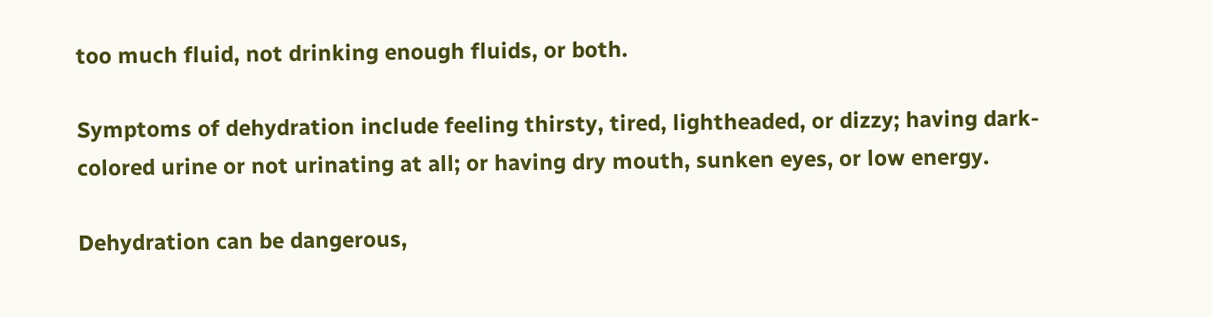too much fluid, not drinking enough fluids, or both.

Symptoms of dehydration include feeling thirsty, tired, lightheaded, or dizzy; having dark-colored urine or not urinating at all; or having dry mouth, sunken eyes, or low energy.

Dehydration can be dangerous,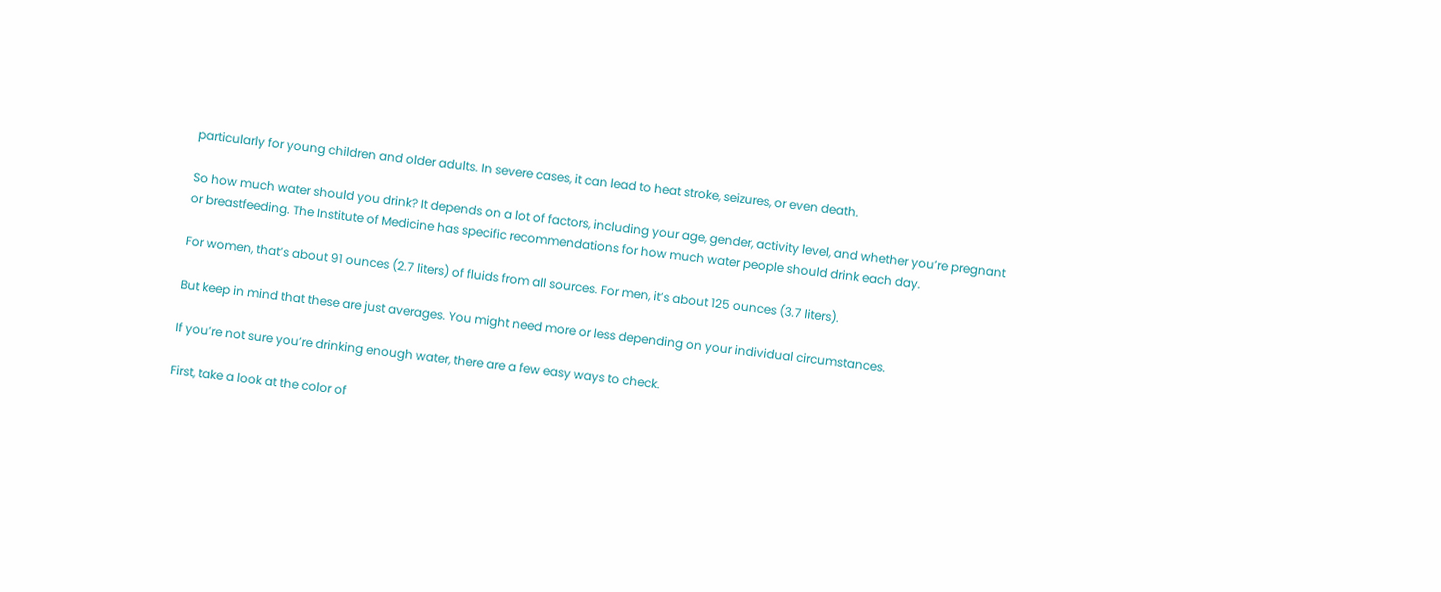particularly for young children and older adults. In severe cases, it can lead to heat stroke, seizures, or even death.

So how much water should you drink? It depends on a lot of factors, including your age, gender, activity level, and whether you’re pregnant or breastfeeding. The Institute of Medicine has specific recommendations for how much water people should drink each day.

For women, that’s about 91 ounces (2.7 liters) of fluids from all sources. For men, it’s about 125 ounces (3.7 liters).

But keep in mind that these are just averages. You might need more or less depending on your individual circumstances.

If you’re not sure you’re drinking enough water, there are a few easy ways to check.

First, take a look at the color of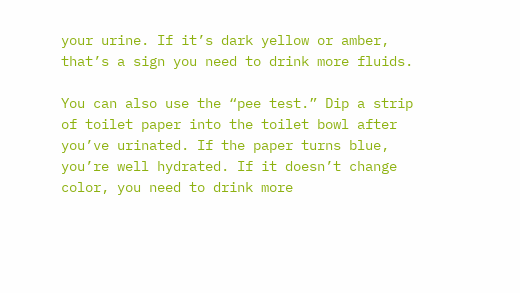your urine. If it’s dark yellow or amber, that’s a sign you need to drink more fluids.

You can also use the “pee test.” Dip a strip of toilet paper into the toilet bowl after you’ve urinated. If the paper turns blue, you’re well hydrated. If it doesn’t change color, you need to drink more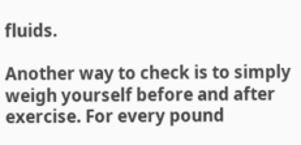fluids.

Another way to check is to simply weigh yourself before and after exercise. For every pound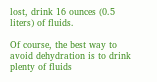lost, drink 16 ounces (0.5 liters) of fluids.

Of course, the best way to avoid dehydration is to drink plenty of fluids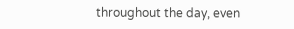throughout the day, even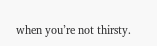when you’re not thirsty.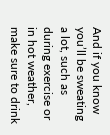And if you know you’ll be sweating a lot, such as during exercise or in hot weather, make sure to drink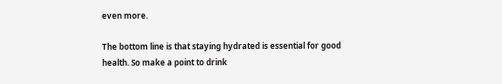even more.

The bottom line is that staying hydrated is essential for good health. So make a point to drink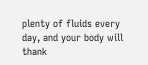plenty of fluids every day, and your body will thank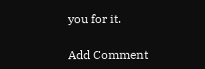you for it.

Add Comment